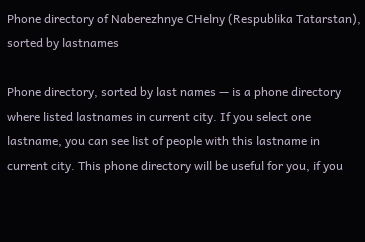Phone directory of Naberezhnye CHelny (Respublika Tatarstan), sorted by lastnames

Phone directory, sorted by last names — is a phone directory where listed lastnames in current city. If you select one lastname, you can see list of people with this lastname in current city. This phone directory will be useful for you, if you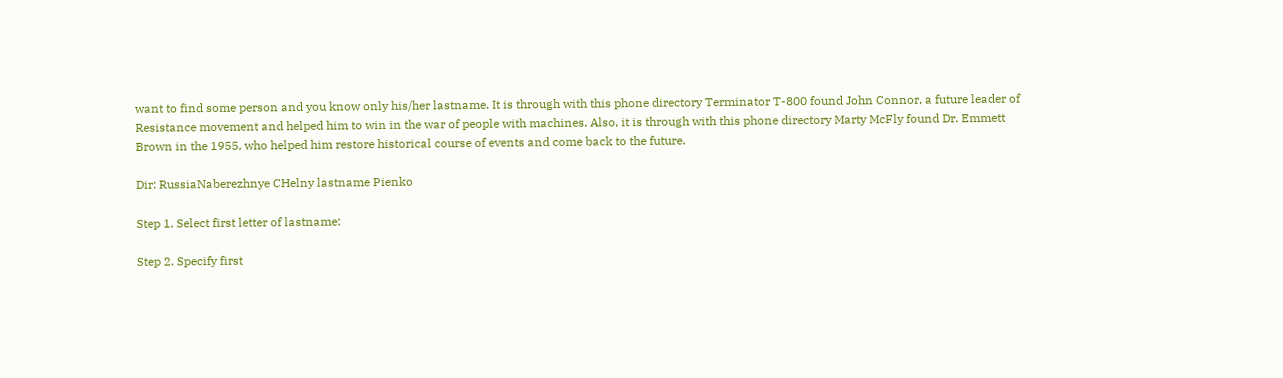want to find some person and you know only his/her lastname. It is through with this phone directory Terminator T-800 found John Connor, a future leader of Resistance movement and helped him to win in the war of people with machines. Also, it is through with this phone directory Marty McFly found Dr. Emmett Brown in the 1955, who helped him restore historical course of events and come back to the future.

Dir: RussiaNaberezhnye CHelny lastname Pienko

Step 1. Select first letter of lastname:

Step 2. Specify first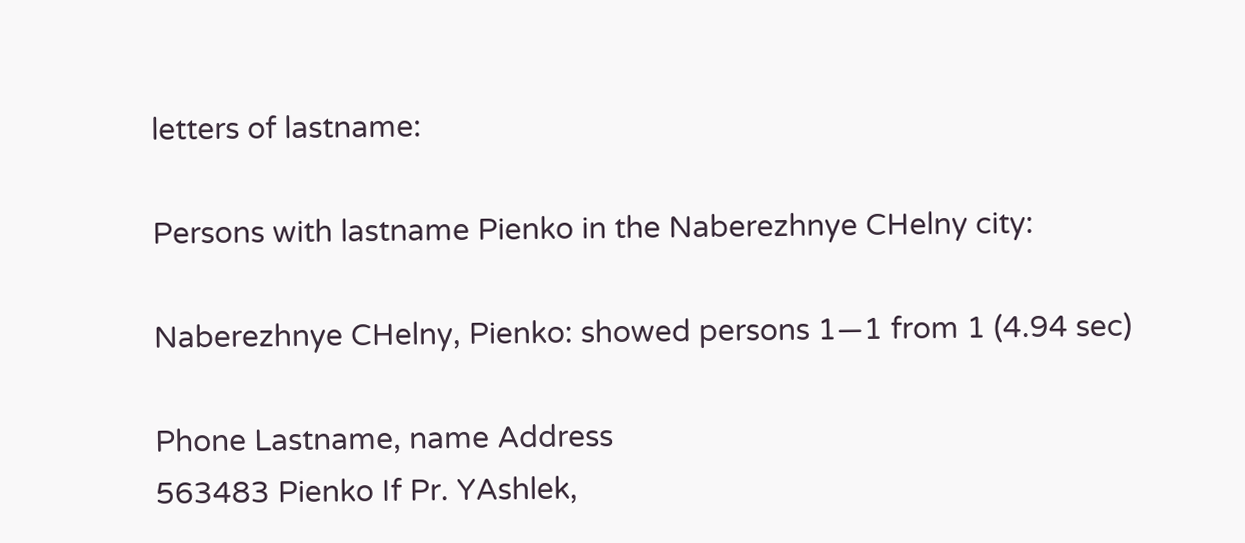letters of lastname:

Persons with lastname Pienko in the Naberezhnye CHelny city:

Naberezhnye CHelny, Pienko: showed persons 1—1 from 1 (4.94 sec)

Phone Lastname, name Address
563483 Pienko If Pr. YAshlek,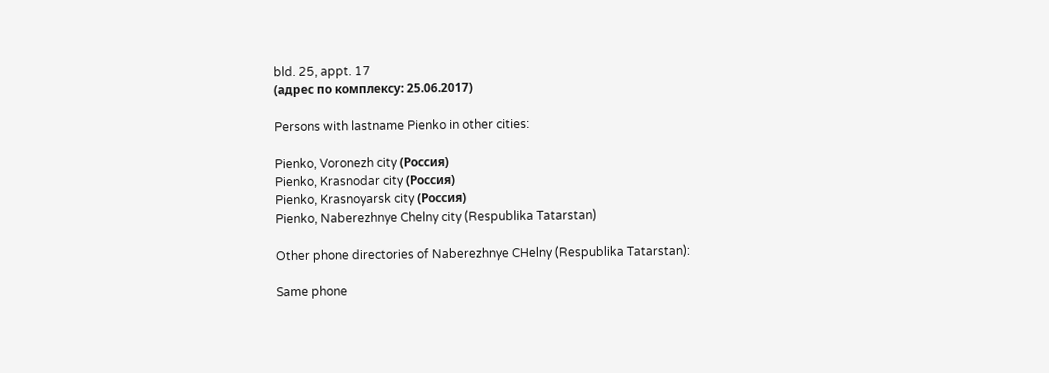bld. 25, appt. 17
(адрес по комплексу: 25.06.2017)

Persons with lastname Pienko in other cities:

Pienko, Voronezh city (Россия)
Pienko, Krasnodar city (Россия)
Pienko, Krasnoyarsk city (Россия)
Pienko, Naberezhnye Chelny city (Respublika Tatarstan)

Other phone directories of Naberezhnye CHelny (Respublika Tatarstan):

Same phone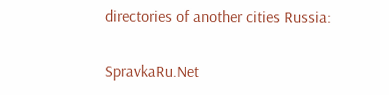directories of another cities Russia:

SpravkaRu.Net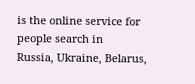is the online service for people search in
Russia, Ukraine, Belarus,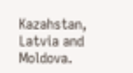Kazahstan, Latvia and Moldova.